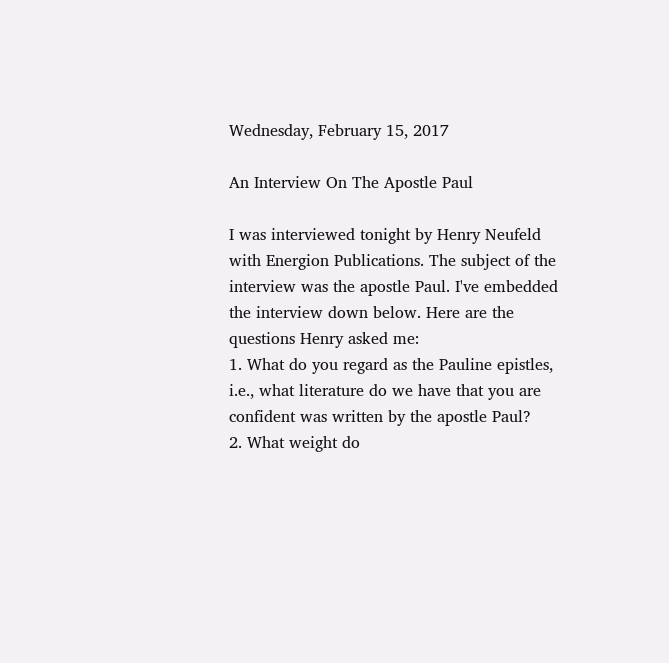Wednesday, February 15, 2017

An Interview On The Apostle Paul

I was interviewed tonight by Henry Neufeld with Energion Publications. The subject of the interview was the apostle Paul. I've embedded the interview down below. Here are the questions Henry asked me:
1. What do you regard as the Pauline epistles, i.e., what literature do we have that you are confident was written by the apostle Paul?
2. What weight do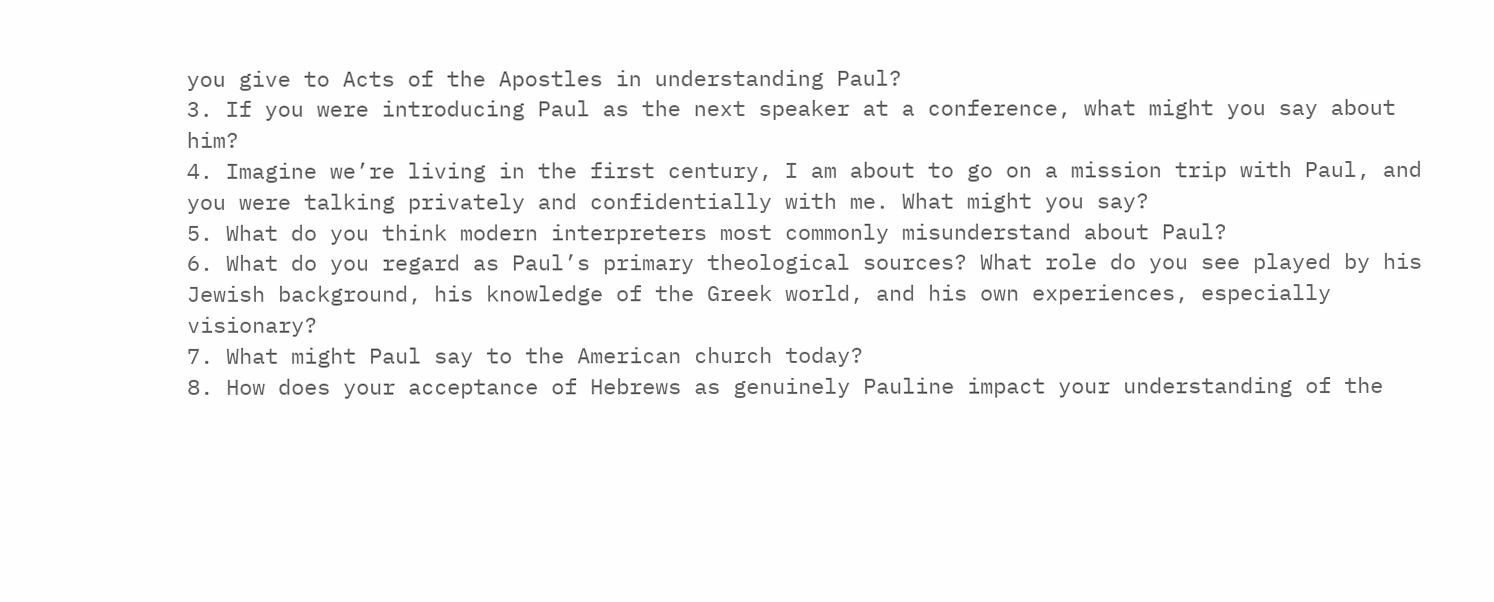you give to Acts of the Apostles in understanding Paul?
3. If you were introducing Paul as the next speaker at a conference, what might you say about him?
4. Imagine we’re living in the first century, I am about to go on a mission trip with Paul, and you were talking privately and confidentially with me. What might you say?
5. What do you think modern interpreters most commonly misunderstand about Paul?
6. What do you regard as Paul’s primary theological sources? What role do you see played by his Jewish background, his knowledge of the Greek world, and his own experiences, especially visionary?
7. What might Paul say to the American church today?
8. How does your acceptance of Hebrews as genuinely Pauline impact your understanding of the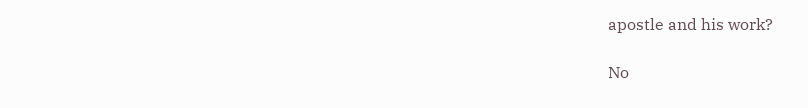apostle and his work?

No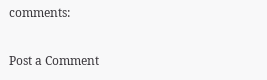comments:

Post a Comment